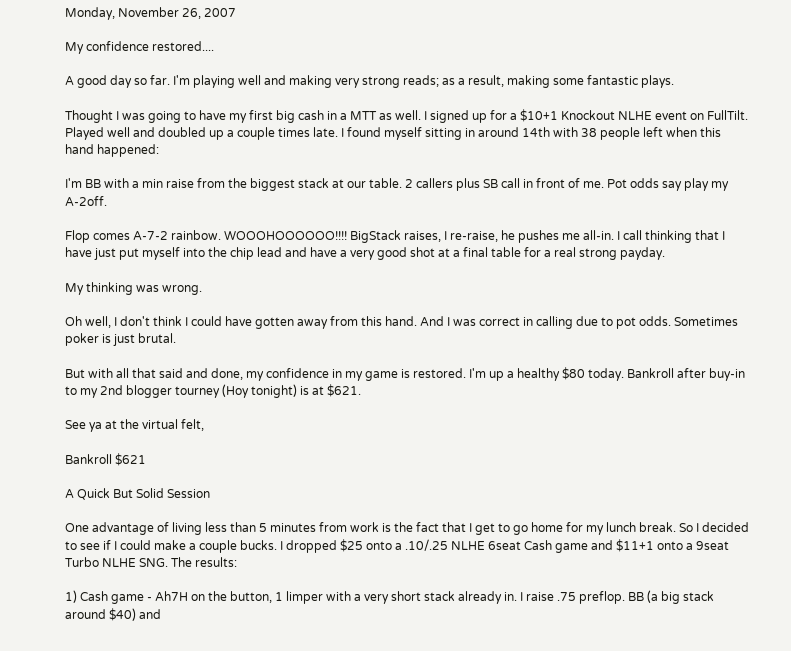Monday, November 26, 2007

My confidence restored....

A good day so far. I'm playing well and making very strong reads; as a result, making some fantastic plays.

Thought I was going to have my first big cash in a MTT as well. I signed up for a $10+1 Knockout NLHE event on FullTilt. Played well and doubled up a couple times late. I found myself sitting in around 14th with 38 people left when this hand happened:

I'm BB with a min raise from the biggest stack at our table. 2 callers plus SB call in front of me. Pot odds say play my A-2off.

Flop comes A-7-2 rainbow. WOOOHOOOOOO!!!! BigStack raises, I re-raise, he pushes me all-in. I call thinking that I have just put myself into the chip lead and have a very good shot at a final table for a real strong payday.

My thinking was wrong.

Oh well, I don't think I could have gotten away from this hand. And I was correct in calling due to pot odds. Sometimes poker is just brutal.

But with all that said and done, my confidence in my game is restored. I'm up a healthy $80 today. Bankroll after buy-in to my 2nd blogger tourney (Hoy tonight) is at $621.

See ya at the virtual felt,

Bankroll $621

A Quick But Solid Session

One advantage of living less than 5 minutes from work is the fact that I get to go home for my lunch break. So I decided to see if I could make a couple bucks. I dropped $25 onto a .10/.25 NLHE 6seat Cash game and $11+1 onto a 9seat Turbo NLHE SNG. The results:

1) Cash game - Ah7H on the button, 1 limper with a very short stack already in. I raise .75 preflop. BB (a big stack around $40) and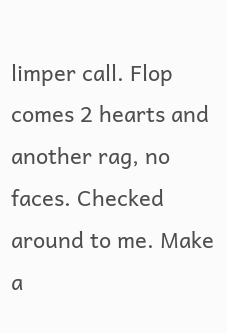limper call. Flop comes 2 hearts and another rag, no faces. Checked around to me. Make a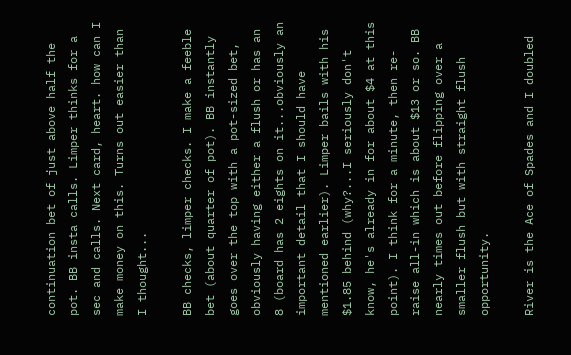continuation bet of just above half the pot. BB insta calls. Limper thinks for a sec and calls. Next card, heart. how can I make money on this. Turns out easier than I thought...

BB checks, limper checks. I make a feeble bet (about quarter of pot). BB instantly goes over the top with a pot-sized bet, obviously having either a flush or has an 8 (board has 2 eights on it...obviously an important detail that I should have mentioned earlier). Limper bails with his $1.85 behind (why?...I seriously don't know, he's already in for about $4 at this point). I think for a minute, then re-raise all-in which is about $13 or so. BB nearly times out before flipping over a smaller flush but with straight flush opportunity.

River is the Ace of Spades and I doubled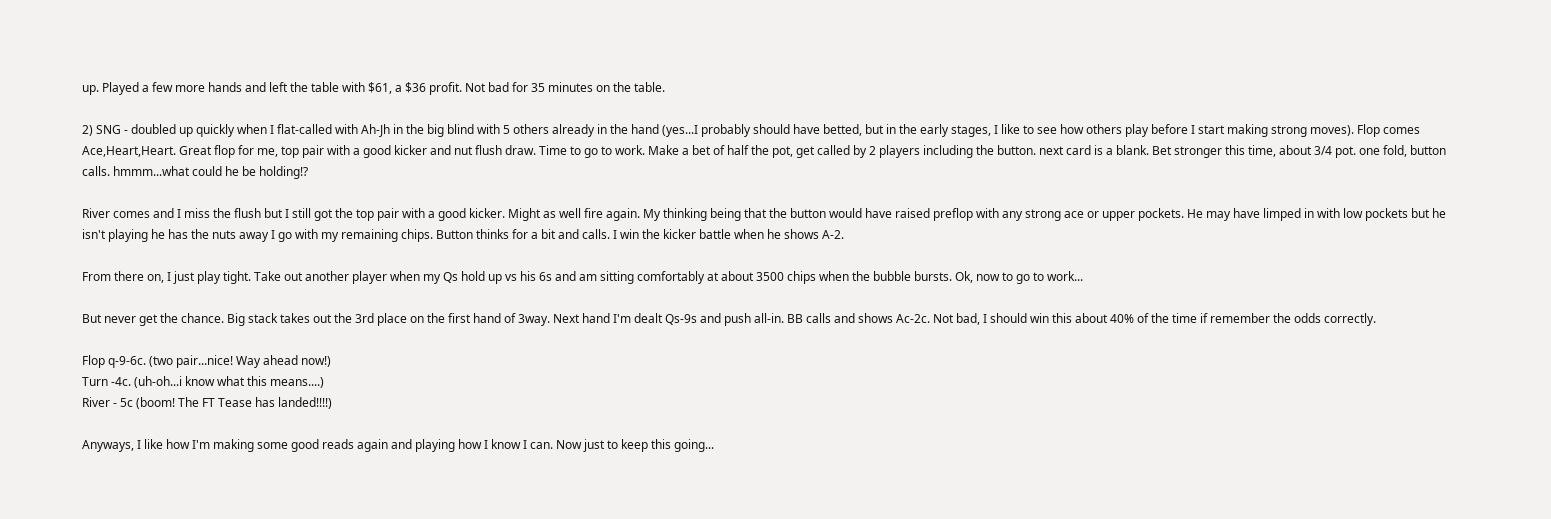up. Played a few more hands and left the table with $61, a $36 profit. Not bad for 35 minutes on the table.

2) SNG - doubled up quickly when I flat-called with Ah-Jh in the big blind with 5 others already in the hand (yes...I probably should have betted, but in the early stages, I like to see how others play before I start making strong moves). Flop comes Ace,Heart,Heart. Great flop for me, top pair with a good kicker and nut flush draw. Time to go to work. Make a bet of half the pot, get called by 2 players including the button. next card is a blank. Bet stronger this time, about 3/4 pot. one fold, button calls. hmmm...what could he be holding!?

River comes and I miss the flush but I still got the top pair with a good kicker. Might as well fire again. My thinking being that the button would have raised preflop with any strong ace or upper pockets. He may have limped in with low pockets but he isn't playing he has the nuts away I go with my remaining chips. Button thinks for a bit and calls. I win the kicker battle when he shows A-2.

From there on, I just play tight. Take out another player when my Qs hold up vs his 6s and am sitting comfortably at about 3500 chips when the bubble bursts. Ok, now to go to work...

But never get the chance. Big stack takes out the 3rd place on the first hand of 3way. Next hand I'm dealt Qs-9s and push all-in. BB calls and shows Ac-2c. Not bad, I should win this about 40% of the time if remember the odds correctly.

Flop q-9-6c. (two pair...nice! Way ahead now!)
Turn -4c. (uh-oh...i know what this means....)
River - 5c (boom! The FT Tease has landed!!!!)

Anyways, I like how I'm making some good reads again and playing how I know I can. Now just to keep this going...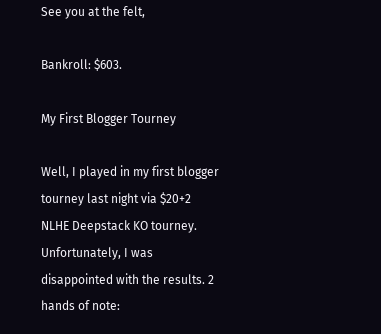See you at the felt,

Bankroll: $603.

My First Blogger Tourney

Well, I played in my first blogger tourney last night via $20+2 NLHE Deepstack KO tourney. Unfortunately, I was disappointed with the results. 2 hands of note: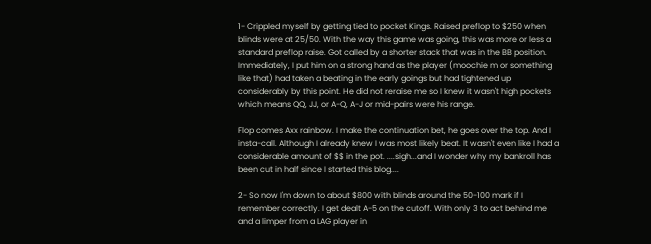1- Crippled myself by getting tied to pocket Kings. Raised preflop to $250 when blinds were at 25/50. With the way this game was going, this was more or less a standard preflop raise. Got called by a shorter stack that was in the BB position. Immediately, I put him on a strong hand as the player (moochie m or something like that) had taken a beating in the early goings but had tightened up considerably by this point. He did not reraise me so I knew it wasn't high pockets which means QQ, JJ, or A-Q, A-J or mid-pairs were his range.

Flop comes Axx rainbow. I make the continuation bet, he goes over the top. And I insta-call. Although I already knew I was most likely beat. It wasn't even like I had a considerable amount of $$ in the pot. ....sigh...and I wonder why my bankroll has been cut in half since I started this blog....

2- So now I'm down to about $800 with blinds around the 50-100 mark if I remember correctly. I get dealt A-5 on the cutoff. With only 3 to act behind me and a limper from a LAG player in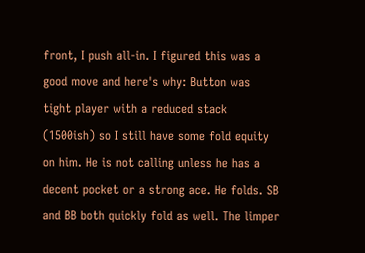front, I push all-in. I figured this was a good move and here's why: Button was tight player with a reduced stack (1500ish) so I still have some fold equity on him. He is not calling unless he has a decent pocket or a strong ace. He folds. SB and BB both quickly fold as well. The limper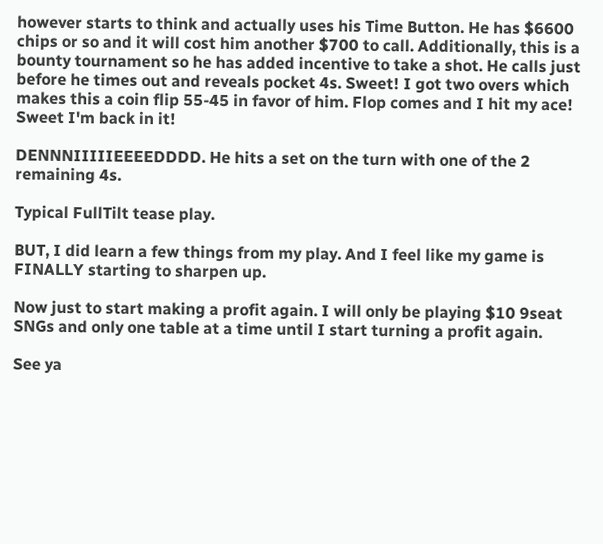however starts to think and actually uses his Time Button. He has $6600 chips or so and it will cost him another $700 to call. Additionally, this is a bounty tournament so he has added incentive to take a shot. He calls just before he times out and reveals pocket 4s. Sweet! I got two overs which makes this a coin flip 55-45 in favor of him. Flop comes and I hit my ace! Sweet I'm back in it!

DENNNIIIIIEEEEDDDD. He hits a set on the turn with one of the 2 remaining 4s.

Typical FullTilt tease play.

BUT, I did learn a few things from my play. And I feel like my game is FINALLY starting to sharpen up.

Now just to start making a profit again. I will only be playing $10 9seat SNGs and only one table at a time until I start turning a profit again.

See ya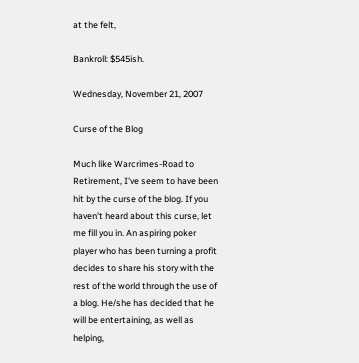at the felt,

Bankroll: $545ish.

Wednesday, November 21, 2007

Curse of the Blog

Much like Warcrimes-Road to Retirement, I've seem to have been hit by the curse of the blog. If you haven't heard about this curse, let me fill you in. An aspiring poker player who has been turning a profit decides to share his story with the rest of the world through the use of a blog. He/she has decided that he will be entertaining, as well as helping,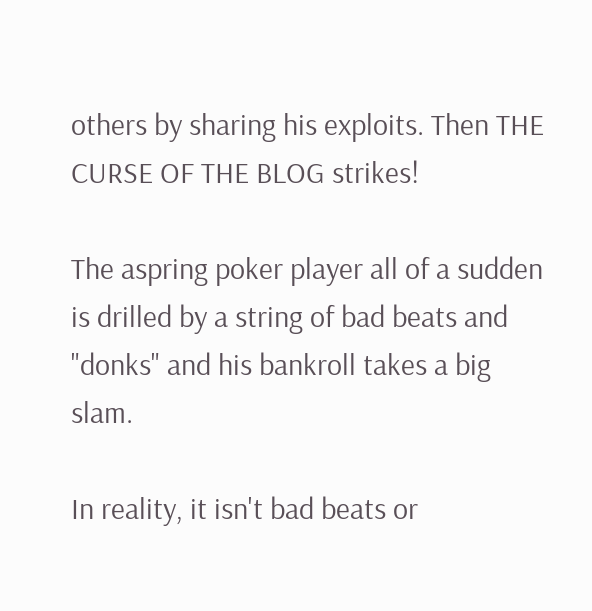others by sharing his exploits. Then THE CURSE OF THE BLOG strikes!

The aspring poker player all of a sudden is drilled by a string of bad beats and "donks" and his bankroll takes a big slam.

In reality, it isn't bad beats or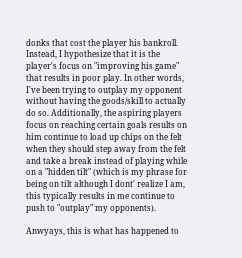donks that cost the player his bankroll. Instead, I hypothesize that it is the player's focus on "improving his game" that results in poor play. In other words, I've been trying to outplay my opponent without having the goods/skill to actually do so. Additionally, the aspiring players focus on reaching certain goals results on him continue to load up chips on the felt when they should step away from the felt and take a break instead of playing while on a "hidden tilt" (which is my phrase for being on tilt although I dont' realize I am, this typically results in me continue to push to "outplay" my opponents).

Anwyays, this is what has happened to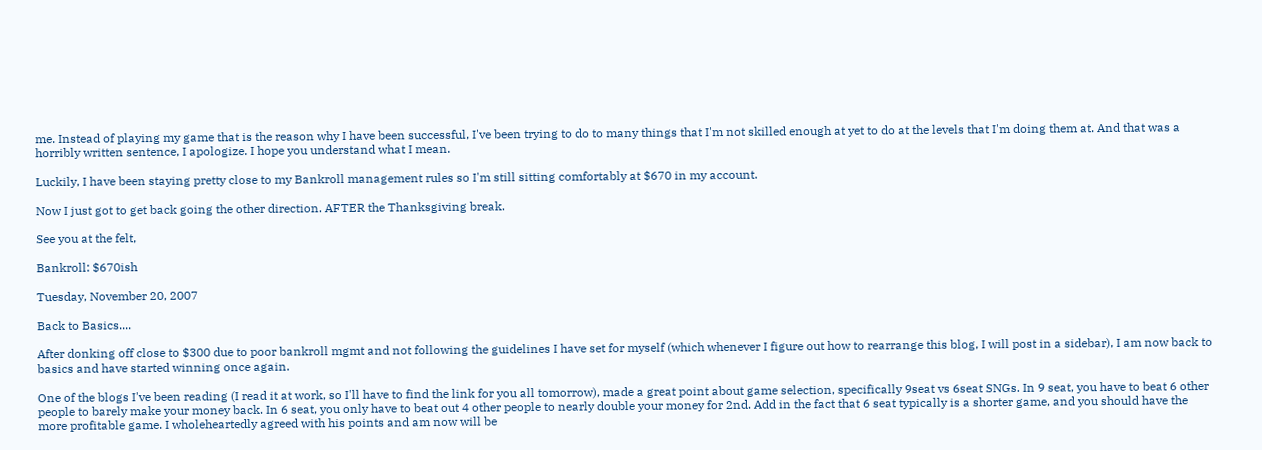me. Instead of playing my game that is the reason why I have been successful, I've been trying to do to many things that I'm not skilled enough at yet to do at the levels that I'm doing them at. And that was a horribly written sentence, I apologize. I hope you understand what I mean.

Luckily, I have been staying pretty close to my Bankroll management rules so I'm still sitting comfortably at $670 in my account.

Now I just got to get back going the other direction. AFTER the Thanksgiving break.

See you at the felt,

Bankroll: $670ish

Tuesday, November 20, 2007

Back to Basics....

After donking off close to $300 due to poor bankroll mgmt and not following the guidelines I have set for myself (which whenever I figure out how to rearrange this blog, I will post in a sidebar), I am now back to basics and have started winning once again.

One of the blogs I've been reading (I read it at work, so I'll have to find the link for you all tomorrow), made a great point about game selection, specifically 9seat vs 6seat SNGs. In 9 seat, you have to beat 6 other people to barely make your money back. In 6 seat, you only have to beat out 4 other people to nearly double your money for 2nd. Add in the fact that 6 seat typically is a shorter game, and you should have the more profitable game. I wholeheartedly agreed with his points and am now will be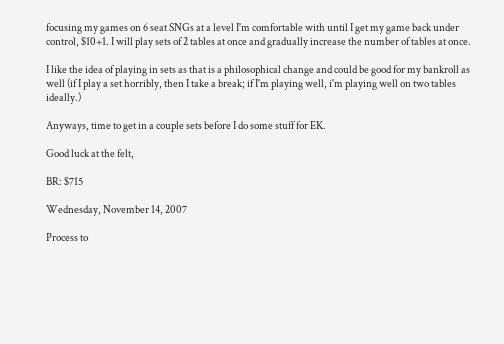focusing my games on 6 seat SNGs at a level I'm comfortable with until I get my game back under control, $10+1. I will play sets of 2 tables at once and gradually increase the number of tables at once.

I like the idea of playing in sets as that is a philosophical change and could be good for my bankroll as well (if I play a set horribly, then I take a break; if I'm playing well, i'm playing well on two tables ideally.)

Anyways, time to get in a couple sets before I do some stuff for EK.

Good luck at the felt,

BR: $715

Wednesday, November 14, 2007

Process to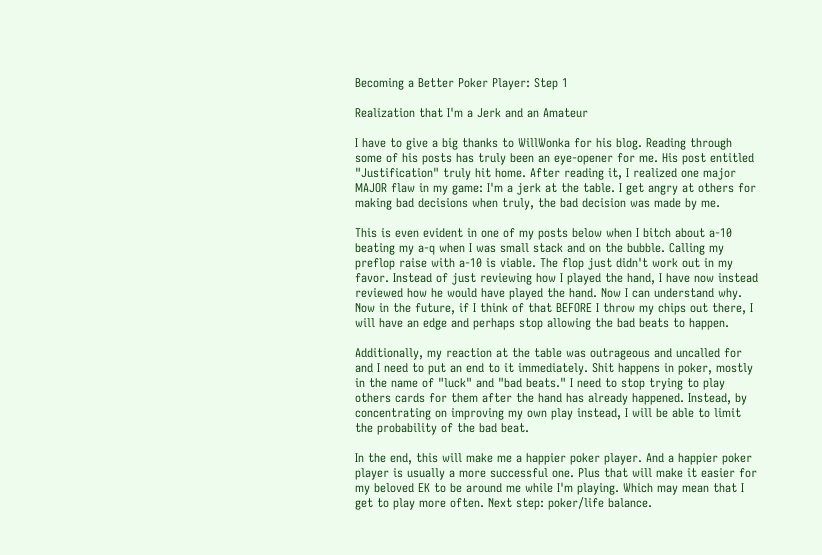Becoming a Better Poker Player: Step 1

Realization that I'm a Jerk and an Amateur

I have to give a big thanks to WillWonka for his blog. Reading through some of his posts has truly been an eye-opener for me. His post entitled "Justification" truly hit home. After reading it, I realized one major MAJOR flaw in my game: I'm a jerk at the table. I get angry at others for making bad decisions when truly, the bad decision was made by me.

This is even evident in one of my posts below when I bitch about a-10 beating my a-q when I was small stack and on the bubble. Calling my preflop raise with a-10 is viable. The flop just didn't work out in my favor. Instead of just reviewing how I played the hand, I have now instead reviewed how he would have played the hand. Now I can understand why. Now in the future, if I think of that BEFORE I throw my chips out there, I will have an edge and perhaps stop allowing the bad beats to happen.

Additionally, my reaction at the table was outrageous and uncalled for and I need to put an end to it immediately. Shit happens in poker, mostly in the name of "luck" and "bad beats." I need to stop trying to play others cards for them after the hand has already happened. Instead, by concentrating on improving my own play instead, I will be able to limit the probability of the bad beat.

In the end, this will make me a happier poker player. And a happier poker player is usually a more successful one. Plus that will make it easier for my beloved EK to be around me while I'm playing. Which may mean that I get to play more often. Next step: poker/life balance.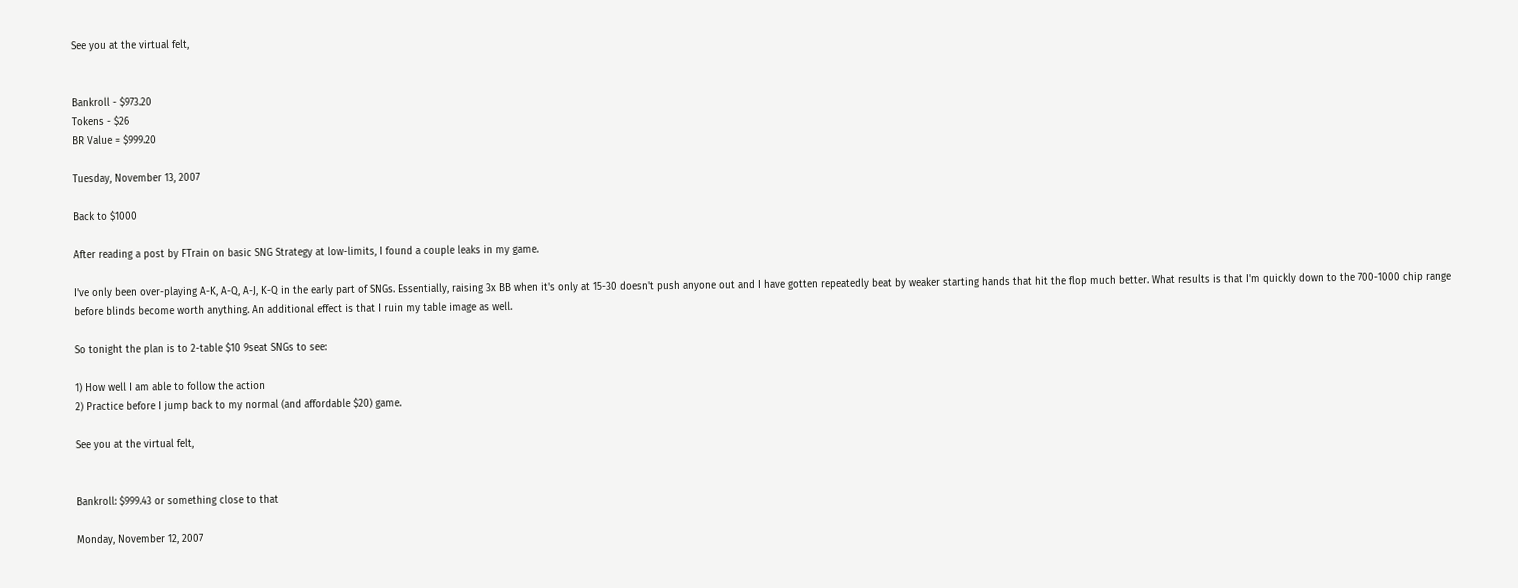See you at the virtual felt,


Bankroll - $973.20
Tokens - $26
BR Value = $999.20

Tuesday, November 13, 2007

Back to $1000

After reading a post by FTrain on basic SNG Strategy at low-limits, I found a couple leaks in my game.

I've only been over-playing A-K, A-Q, A-J, K-Q in the early part of SNGs. Essentially, raising 3x BB when it's only at 15-30 doesn't push anyone out and I have gotten repeatedly beat by weaker starting hands that hit the flop much better. What results is that I'm quickly down to the 700-1000 chip range before blinds become worth anything. An additional effect is that I ruin my table image as well.

So tonight the plan is to 2-table $10 9seat SNGs to see:

1) How well I am able to follow the action
2) Practice before I jump back to my normal (and affordable $20) game.

See you at the virtual felt,


Bankroll: $999.43 or something close to that

Monday, November 12, 2007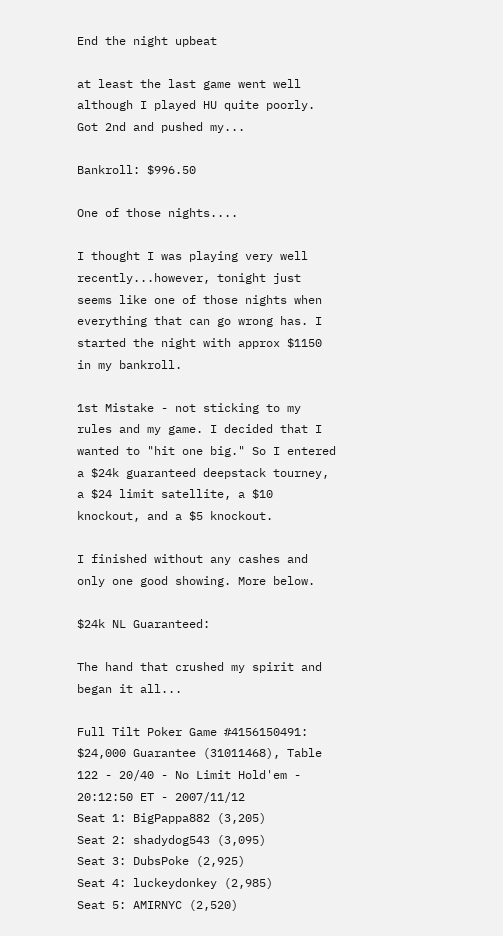End the night upbeat

at least the last game went well although I played HU quite poorly. Got 2nd and pushed my...

Bankroll: $996.50

One of those nights....

I thought I was playing very well recently...however, tonight just seems like one of those nights when everything that can go wrong has. I started the night with approx $1150 in my bankroll.

1st Mistake - not sticking to my rules and my game. I decided that I wanted to "hit one big." So I entered a $24k guaranteed deepstack tourney, a $24 limit satellite, a $10 knockout, and a $5 knockout.

I finished without any cashes and only one good showing. More below.

$24k NL Guaranteed:

The hand that crushed my spirit and began it all...

Full Tilt Poker Game #4156150491: $24,000 Guarantee (31011468), Table 122 - 20/40 - No Limit Hold'em - 20:12:50 ET - 2007/11/12
Seat 1: BigPappa882 (3,205)
Seat 2: shadydog543 (3,095)
Seat 3: DubsPoke (2,925)
Seat 4: luckeydonkey (2,985)
Seat 5: AMIRNYC (2,520)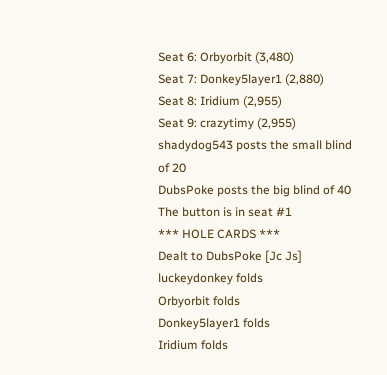Seat 6: Orbyorbit (3,480)
Seat 7: Donkey5layer1 (2,880)
Seat 8: Iridium (2,955)
Seat 9: crazytimy (2,955)
shadydog543 posts the small blind of 20
DubsPoke posts the big blind of 40
The button is in seat #1
*** HOLE CARDS ***
Dealt to DubsPoke [Jc Js]
luckeydonkey folds
Orbyorbit folds
Donkey5layer1 folds
Iridium folds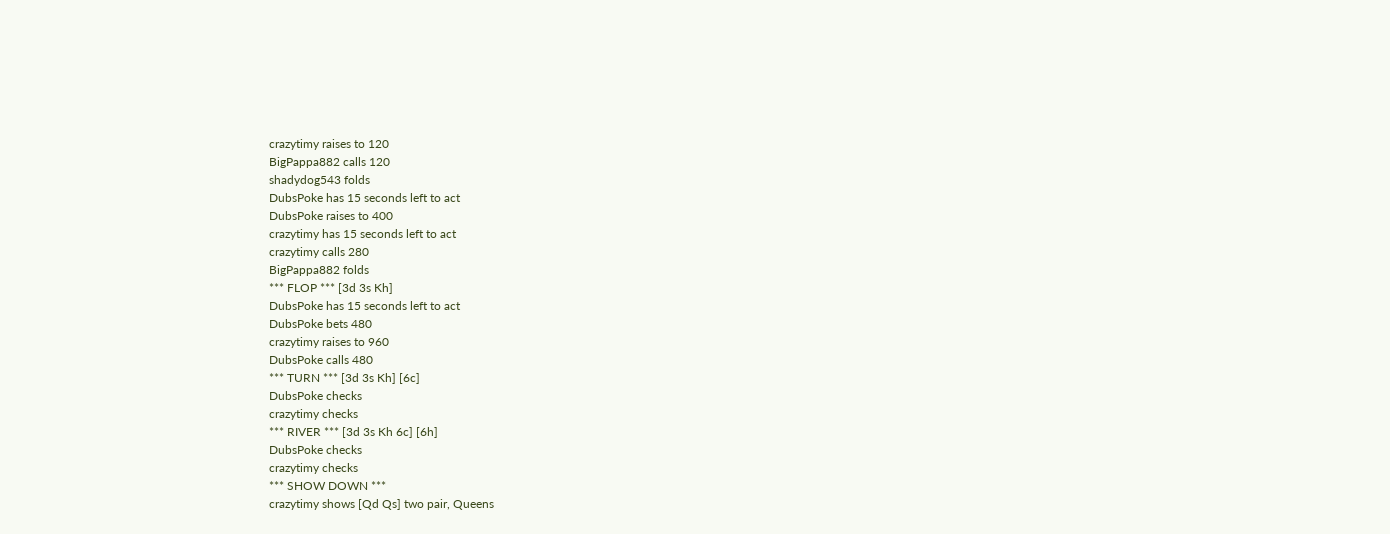crazytimy raises to 120
BigPappa882 calls 120
shadydog543 folds
DubsPoke has 15 seconds left to act
DubsPoke raises to 400
crazytimy has 15 seconds left to act
crazytimy calls 280
BigPappa882 folds
*** FLOP *** [3d 3s Kh]
DubsPoke has 15 seconds left to act
DubsPoke bets 480
crazytimy raises to 960
DubsPoke calls 480
*** TURN *** [3d 3s Kh] [6c]
DubsPoke checks
crazytimy checks
*** RIVER *** [3d 3s Kh 6c] [6h]
DubsPoke checks
crazytimy checks
*** SHOW DOWN ***
crazytimy shows [Qd Qs] two pair, Queens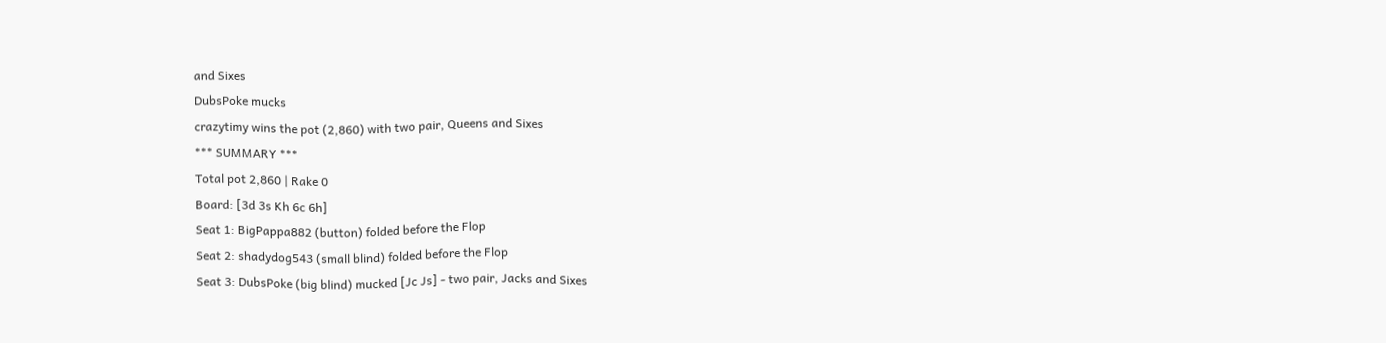and Sixes
DubsPoke mucks
crazytimy wins the pot (2,860) with two pair, Queens and Sixes
*** SUMMARY ***
Total pot 2,860 | Rake 0
Board: [3d 3s Kh 6c 6h]
Seat 1: BigPappa882 (button) folded before the Flop
Seat 2: shadydog543 (small blind) folded before the Flop
Seat 3: DubsPoke (big blind) mucked [Jc Js] - two pair, Jacks and Sixes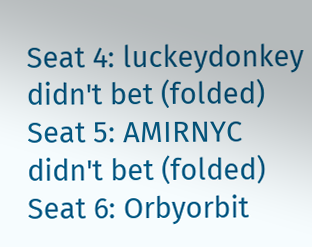Seat 4: luckeydonkey didn't bet (folded)
Seat 5: AMIRNYC didn't bet (folded)
Seat 6: Orbyorbit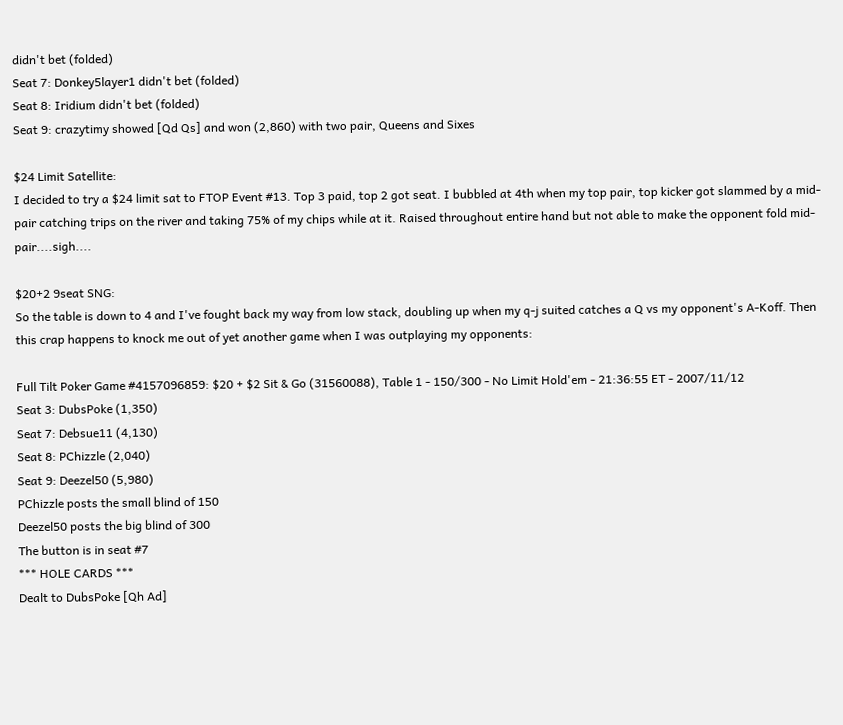didn't bet (folded)
Seat 7: Donkey5layer1 didn't bet (folded)
Seat 8: Iridium didn't bet (folded)
Seat 9: crazytimy showed [Qd Qs] and won (2,860) with two pair, Queens and Sixes

$24 Limit Satellite:
I decided to try a $24 limit sat to FTOP Event #13. Top 3 paid, top 2 got seat. I bubbled at 4th when my top pair, top kicker got slammed by a mid-pair catching trips on the river and taking 75% of my chips while at it. Raised throughout entire hand but not able to make the opponent fold mid-pair....sigh....

$20+2 9seat SNG:
So the table is down to 4 and I've fought back my way from low stack, doubling up when my q-j suited catches a Q vs my opponent's A-Koff. Then this crap happens to knock me out of yet another game when I was outplaying my opponents:

Full Tilt Poker Game #4157096859: $20 + $2 Sit & Go (31560088), Table 1 - 150/300 - No Limit Hold'em - 21:36:55 ET - 2007/11/12
Seat 3: DubsPoke (1,350)
Seat 7: Debsue11 (4,130)
Seat 8: PChizzle (2,040)
Seat 9: Deezel50 (5,980)
PChizzle posts the small blind of 150
Deezel50 posts the big blind of 300
The button is in seat #7
*** HOLE CARDS ***
Dealt to DubsPoke [Qh Ad]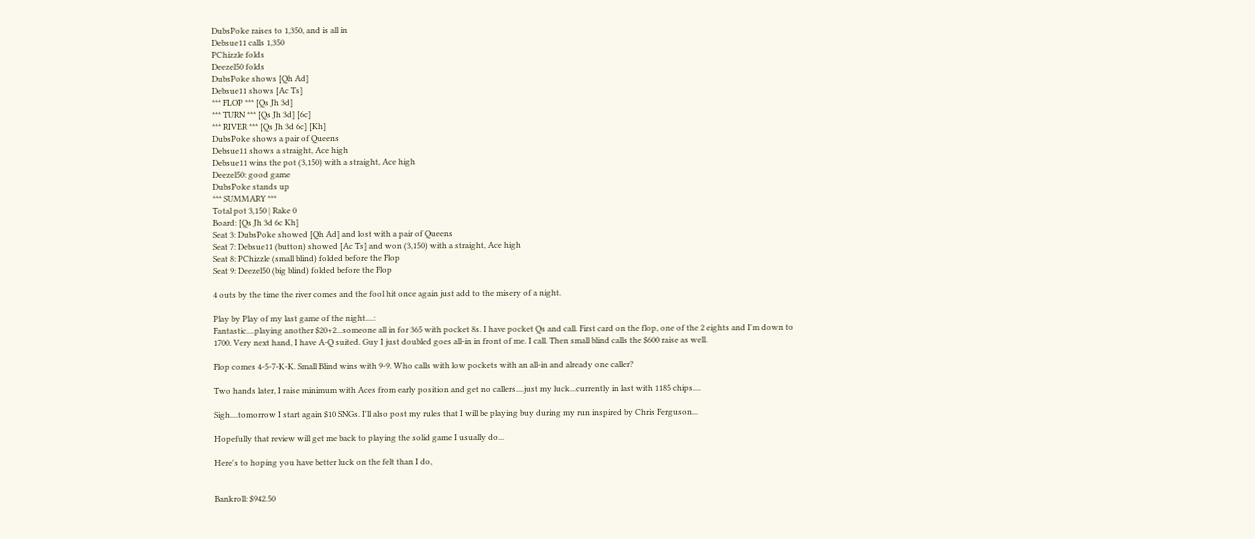DubsPoke raises to 1,350, and is all in
Debsue11 calls 1,350
PChizzle folds
Deezel50 folds
DubsPoke shows [Qh Ad]
Debsue11 shows [Ac Ts]
*** FLOP *** [Qs Jh 3d]
*** TURN *** [Qs Jh 3d] [6c]
*** RIVER *** [Qs Jh 3d 6c] [Kh]
DubsPoke shows a pair of Queens
Debsue11 shows a straight, Ace high
Debsue11 wins the pot (3,150) with a straight, Ace high
Deezel50: good game
DubsPoke stands up
*** SUMMARY ***
Total pot 3,150 | Rake 0
Board: [Qs Jh 3d 6c Kh]
Seat 3: DubsPoke showed [Qh Ad] and lost with a pair of Queens
Seat 7: Debsue11 (button) showed [Ac Ts] and won (3,150) with a straight, Ace high
Seat 8: PChizzle (small blind) folded before the Flop
Seat 9: Deezel50 (big blind) folded before the Flop

4 outs by the time the river comes and the fool hit once again just add to the misery of a night.

Play by Play of my last game of the night....:
Fantastic....playing another $20+2...someone all in for 365 with pocket 8s. I have pocket Qs and call. First card on the flop, one of the 2 eights and I'm down to 1700. Very next hand, I have A-Q suited. Guy I just doubled goes all-in in front of me. I call. Then small blind calls the $600 raise as well.

Flop comes 4-5-7-K-K. Small Blind wins with 9-9. Who calls with low pockets with an all-in and already one caller?

Two hands later, I raise minimum with Aces from early position and get no callers....just my luck...currently in last with 1185 chips....

Sigh....tomorrow I start again $10 SNGs. I'll also post my rules that I will be playing buy during my run inspired by Chris Ferguson...

Hopefully that review will get me back to playing the solid game I usually do...

Here's to hoping you have better luck on the felt than I do,


Bankroll: $942.50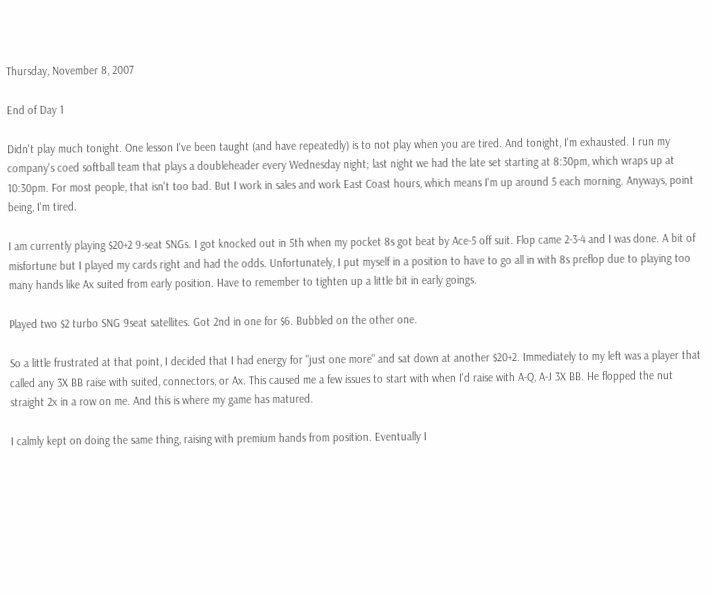Thursday, November 8, 2007

End of Day 1

Didn't play much tonight. One lesson I've been taught (and have repeatedly) is to not play when you are tired. And tonight, I'm exhausted. I run my company's coed softball team that plays a doubleheader every Wednesday night; last night we had the late set starting at 8:30pm, which wraps up at 10:30pm. For most people, that isn't too bad. But I work in sales and work East Coast hours, which means I'm up around 5 each morning. Anyways, point being, I'm tired.

I am currently playing $20+2 9-seat SNGs. I got knocked out in 5th when my pocket 8s got beat by Ace-5 off suit. Flop came 2-3-4 and I was done. A bit of misfortune but I played my cards right and had the odds. Unfortunately, I put myself in a position to have to go all in with 8s preflop due to playing too many hands like Ax suited from early position. Have to remember to tighten up a little bit in early goings.

Played two $2 turbo SNG 9seat satellites. Got 2nd in one for $6. Bubbled on the other one.

So a little frustrated at that point, I decided that I had energy for "just one more" and sat down at another $20+2. Immediately to my left was a player that called any 3X BB raise with suited, connectors, or Ax. This caused me a few issues to start with when I'd raise with A-Q, A-J 3X BB. He flopped the nut straight 2x in a row on me. And this is where my game has matured.

I calmly kept on doing the same thing, raising with premium hands from position. Eventually I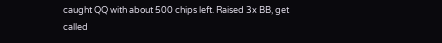caught QQ with about 500 chips left. Raised 3x BB, get called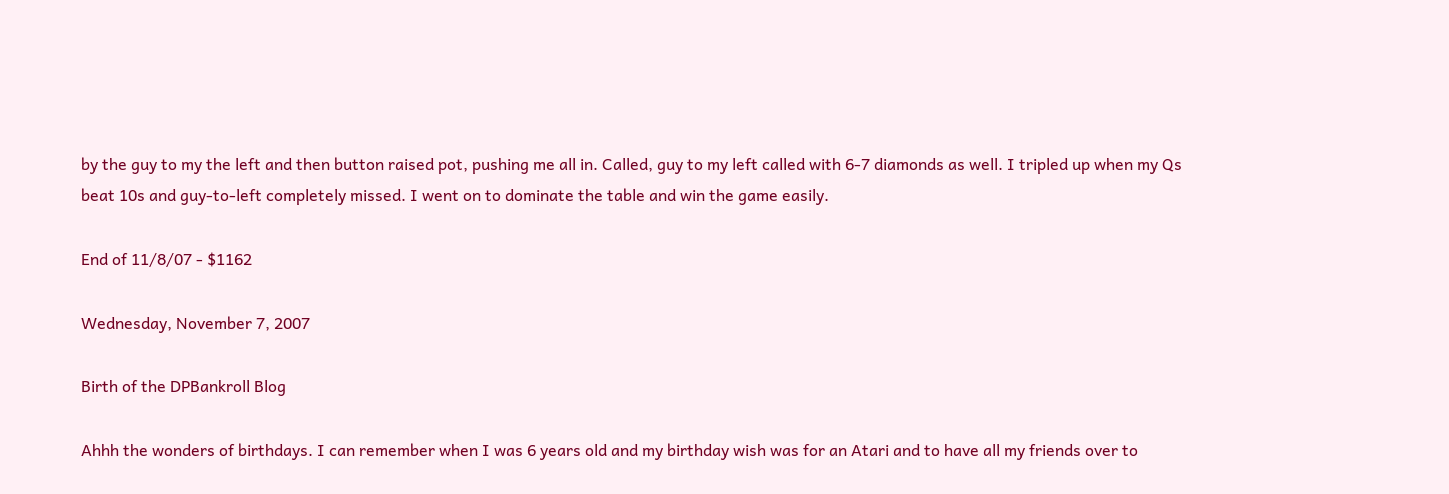by the guy to my the left and then button raised pot, pushing me all in. Called, guy to my left called with 6-7 diamonds as well. I tripled up when my Qs beat 10s and guy-to-left completely missed. I went on to dominate the table and win the game easily.

End of 11/8/07 - $1162

Wednesday, November 7, 2007

Birth of the DPBankroll Blog

Ahhh the wonders of birthdays. I can remember when I was 6 years old and my birthday wish was for an Atari and to have all my friends over to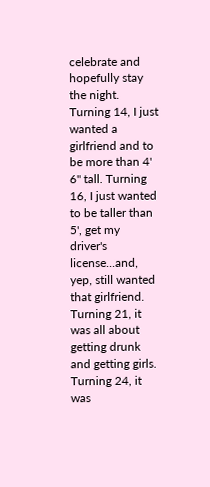celebrate and hopefully stay the night. Turning 14, I just wanted a girlfriend and to be more than 4' 6" tall. Turning 16, I just wanted to be taller than 5', get my driver's license...and, yep, still wanted that girlfriend. Turning 21, it was all about getting drunk and getting girls. Turning 24, it was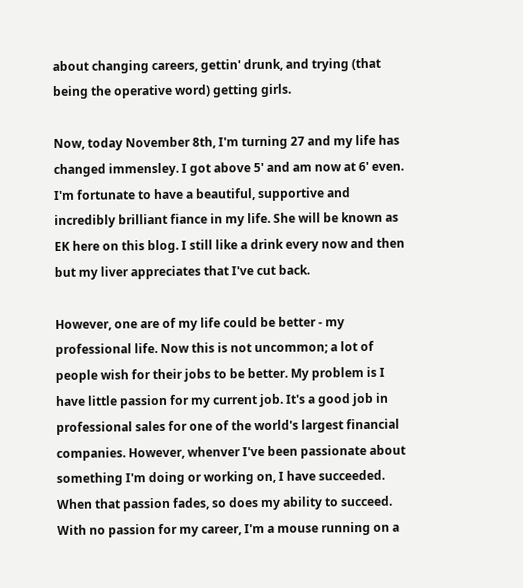about changing careers, gettin' drunk, and trying (that being the operative word) getting girls.

Now, today November 8th, I'm turning 27 and my life has changed immensley. I got above 5' and am now at 6' even. I'm fortunate to have a beautiful, supportive and incredibly brilliant fiance in my life. She will be known as EK here on this blog. I still like a drink every now and then but my liver appreciates that I've cut back.

However, one are of my life could be better - my professional life. Now this is not uncommon; a lot of people wish for their jobs to be better. My problem is I have little passion for my current job. It's a good job in professional sales for one of the world's largest financial companies. However, whenver I've been passionate about something I'm doing or working on, I have succeeded. When that passion fades, so does my ability to succeed. With no passion for my career, I'm a mouse running on a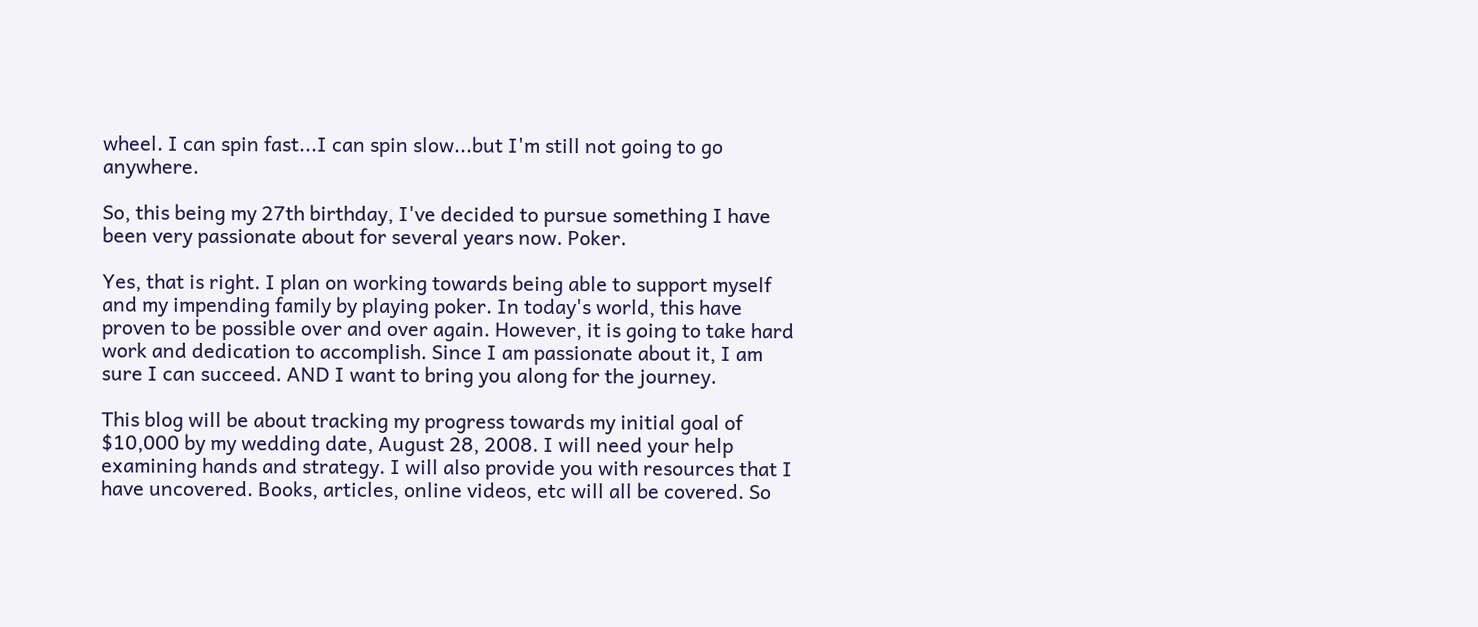wheel. I can spin fast...I can spin slow...but I'm still not going to go anywhere.

So, this being my 27th birthday, I've decided to pursue something I have been very passionate about for several years now. Poker.

Yes, that is right. I plan on working towards being able to support myself and my impending family by playing poker. In today's world, this have proven to be possible over and over again. However, it is going to take hard work and dedication to accomplish. Since I am passionate about it, I am sure I can succeed. AND I want to bring you along for the journey.

This blog will be about tracking my progress towards my initial goal of $10,000 by my wedding date, August 28, 2008. I will need your help examining hands and strategy. I will also provide you with resources that I have uncovered. Books, articles, online videos, etc will all be covered. So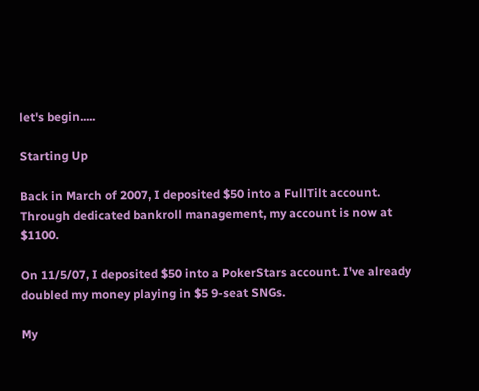let's begin.....

Starting Up

Back in March of 2007, I deposited $50 into a FullTilt account. Through dedicated bankroll management, my account is now at $1100.

On 11/5/07, I deposited $50 into a PokerStars account. I've already doubled my money playing in $5 9-seat SNGs.

My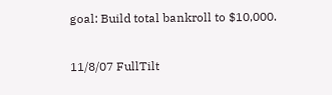goal: Build total bankroll to $10,000.

11/8/07 FullTilt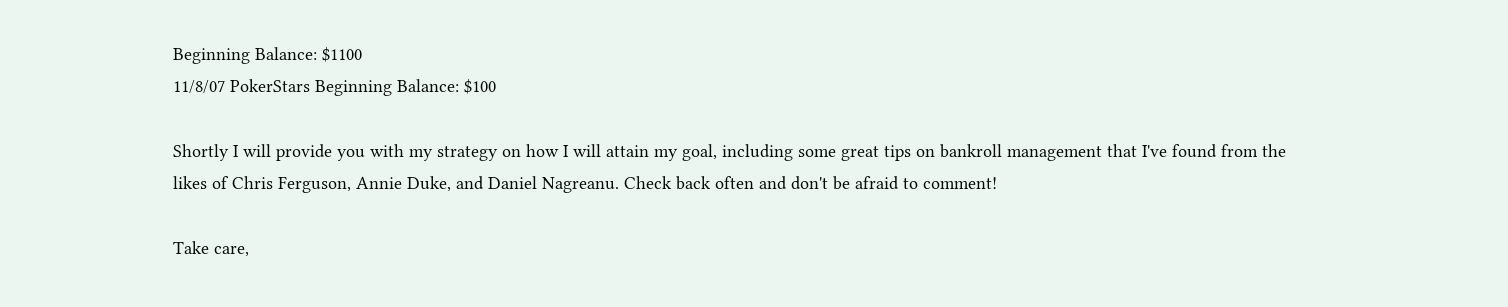Beginning Balance: $1100
11/8/07 PokerStars Beginning Balance: $100

Shortly I will provide you with my strategy on how I will attain my goal, including some great tips on bankroll management that I've found from the likes of Chris Ferguson, Annie Duke, and Daniel Nagreanu. Check back often and don't be afraid to comment!

Take care,